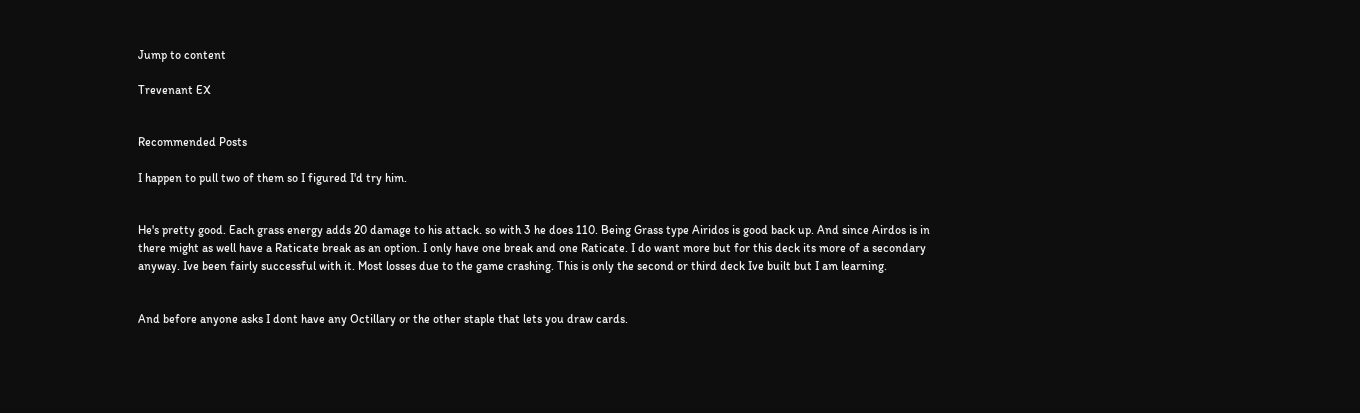Jump to content

Trevenant EX


Recommended Posts

I happen to pull two of them so I figured I'd try him.


He's pretty good. Each grass energy adds 20 damage to his attack. so with 3 he does 110. Being Grass type Airidos is good back up. And since Airdos is in there might as well have a Raticate break as an option. I only have one break and one Raticate. I do want more but for this deck its more of a secondary anyway. Ive been fairly successful with it. Most losses due to the game crashing. This is only the second or third deck Ive built but I am learning.


And before anyone asks I dont have any Octillary or the other staple that lets you draw cards.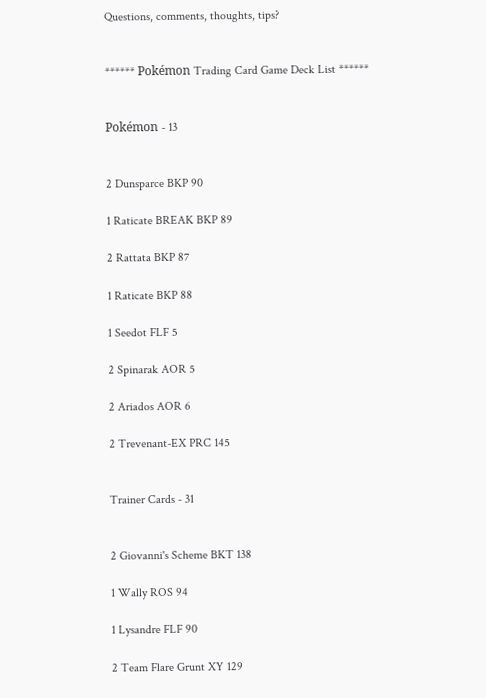Questions, comments, thoughts, tips?


****** Pokémon Trading Card Game Deck List ******


Pokémon - 13


2 Dunsparce BKP 90

1 Raticate BREAK BKP 89

2 Rattata BKP 87

1 Raticate BKP 88

1 Seedot FLF 5

2 Spinarak AOR 5

2 Ariados AOR 6

2 Trevenant-EX PRC 145


Trainer Cards - 31


2 Giovanni's Scheme BKT 138

1 Wally ROS 94

1 Lysandre FLF 90

2 Team Flare Grunt XY 129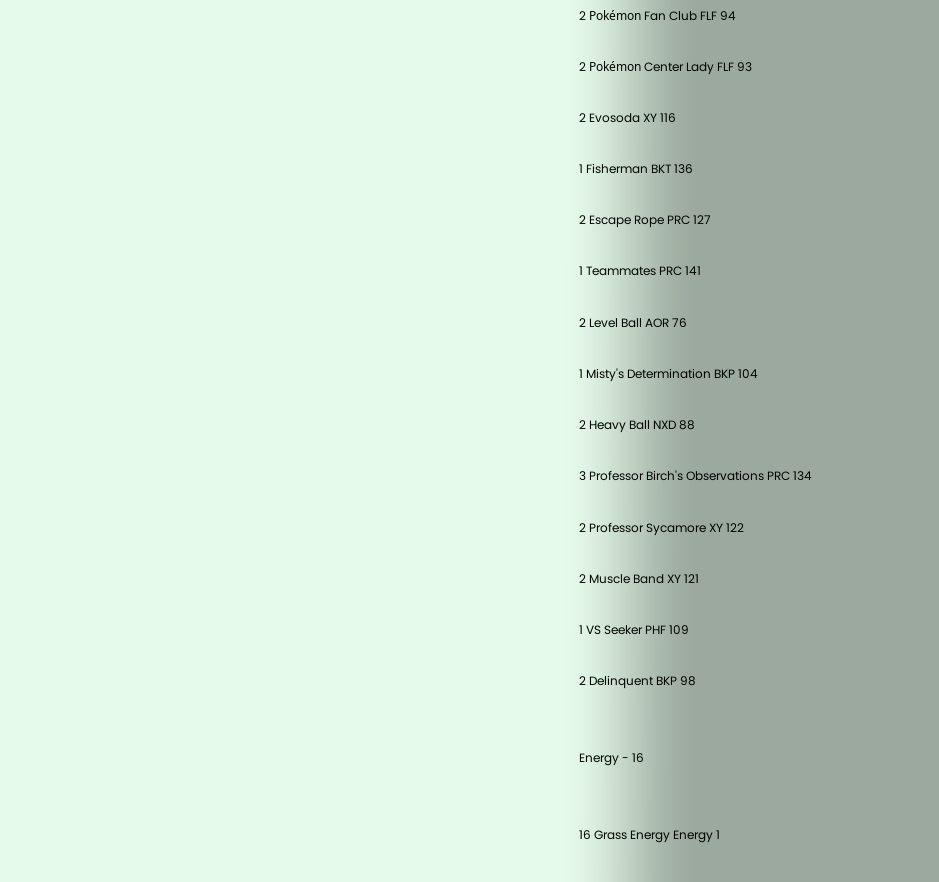2 Pokémon Fan Club FLF 94

2 Pokémon Center Lady FLF 93

2 Evosoda XY 116

1 Fisherman BKT 136

2 Escape Rope PRC 127

1 Teammates PRC 141

2 Level Ball AOR 76

1 Misty's Determination BKP 104

2 Heavy Ball NXD 88

3 Professor Birch's Observations PRC 134

2 Professor Sycamore XY 122

2 Muscle Band XY 121

1 VS Seeker PHF 109

2 Delinquent BKP 98


Energy - 16


16 Grass Energy Energy 1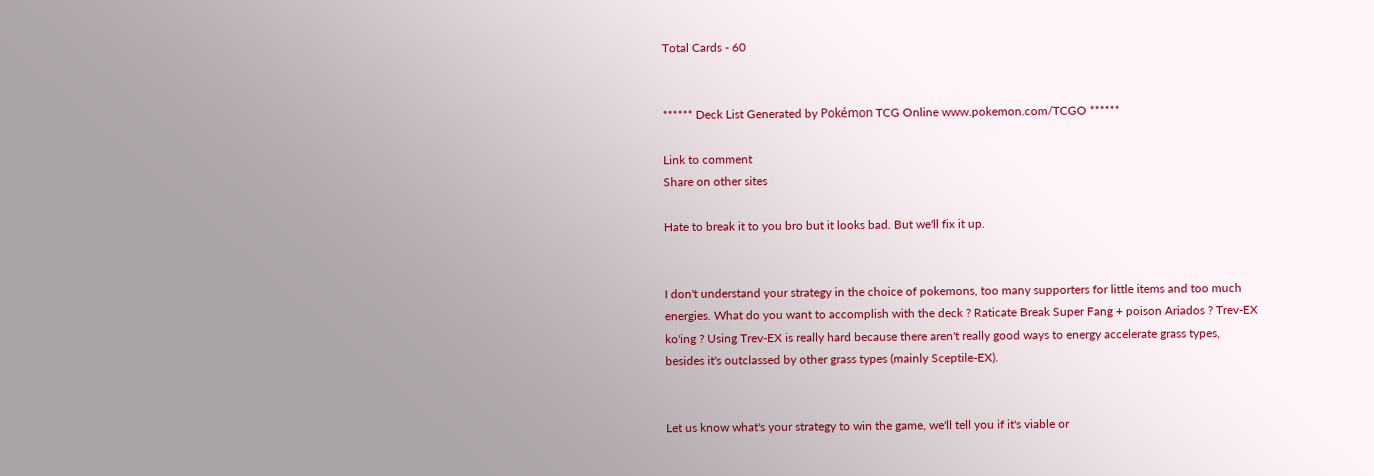Total Cards - 60


****** Deck List Generated by Pokémon TCG Online www.pokemon.com/TCGO ******

Link to comment
Share on other sites

Hate to break it to you bro but it looks bad. But we'll fix it up.


I don't understand your strategy in the choice of pokemons, too many supporters for little items and too much energies. What do you want to accomplish with the deck ? Raticate Break Super Fang + poison Ariados ? Trev-EX ko'ing ? Using Trev-EX is really hard because there aren't really good ways to energy accelerate grass types, besides it's outclassed by other grass types (mainly Sceptile-EX).


Let us know what's your strategy to win the game, we'll tell you if it's viable or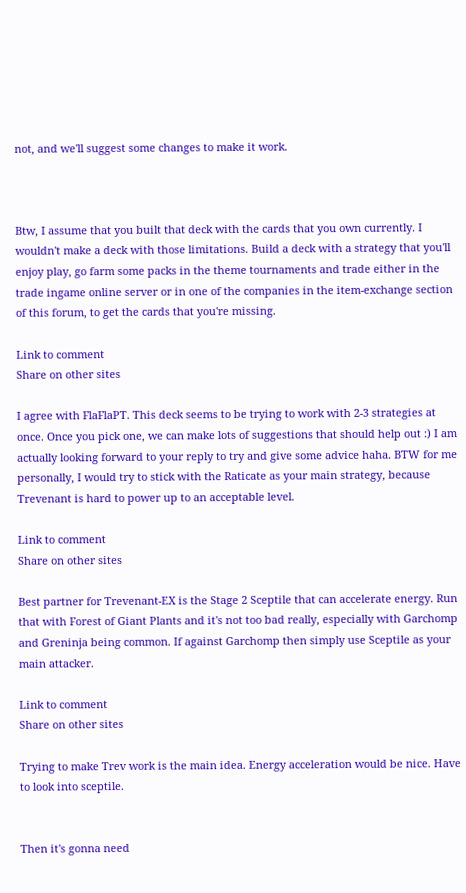not, and we'll suggest some changes to make it work.



Btw, I assume that you built that deck with the cards that you own currently. I wouldn't make a deck with those limitations. Build a deck with a strategy that you'll enjoy play, go farm some packs in the theme tournaments and trade either in the trade ingame online server or in one of the companies in the item-exchange section of this forum, to get the cards that you're missing.

Link to comment
Share on other sites

I agree with FlaFlaPT. This deck seems to be trying to work with 2-3 strategies at once. Once you pick one, we can make lots of suggestions that should help out :) I am actually looking forward to your reply to try and give some advice haha. BTW for me personally, I would try to stick with the Raticate as your main strategy, because Trevenant is hard to power up to an acceptable level.

Link to comment
Share on other sites

Best partner for Trevenant-EX is the Stage 2 Sceptile that can accelerate energy. Run that with Forest of Giant Plants and it's not too bad really, especially with Garchomp and Greninja being common. If against Garchomp then simply use Sceptile as your main attacker.

Link to comment
Share on other sites

Trying to make Trev work is the main idea. Energy acceleration would be nice. Have to look into sceptile.


Then it's gonna need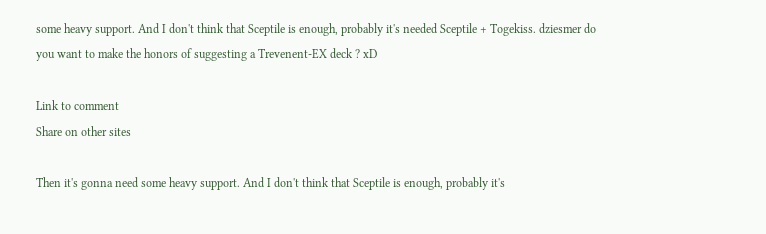some heavy support. And I don't think that Sceptile is enough, probably it's needed Sceptile + Togekiss. dziesmer do you want to make the honors of suggesting a Trevenent-EX deck ? xD

Link to comment
Share on other sites

Then it's gonna need some heavy support. And I don't think that Sceptile is enough, probably it's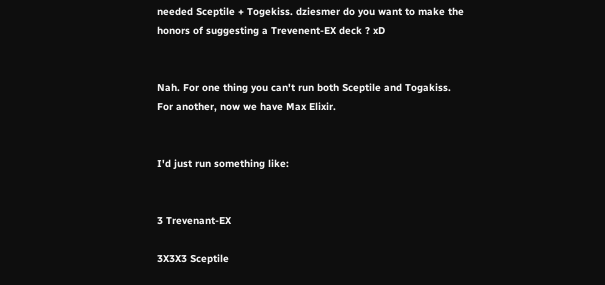needed Sceptile + Togekiss. dziesmer do you want to make the honors of suggesting a Trevenent-EX deck ? xD


Nah. For one thing you can't run both Sceptile and Togakiss. For another, now we have Max Elixir.


I'd just run something like:


3 Trevenant-EX

3X3X3 Sceptile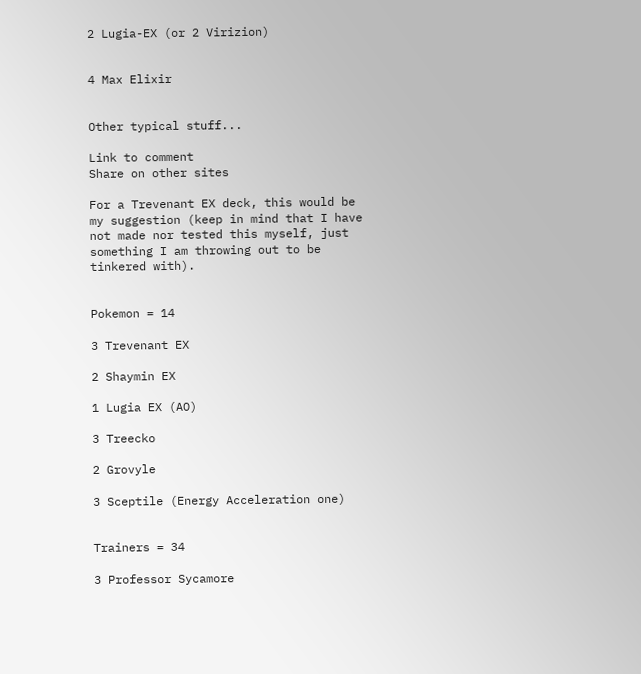2 Lugia-EX (or 2 Virizion)


4 Max Elixir


Other typical stuff...

Link to comment
Share on other sites

For a Trevenant EX deck, this would be my suggestion (keep in mind that I have not made nor tested this myself, just something I am throwing out to be tinkered with).


Pokemon = 14

3 Trevenant EX

2 Shaymin EX

1 Lugia EX (AO)

3 Treecko

2 Grovyle

3 Sceptile (Energy Acceleration one)


Trainers = 34

3 Professor Sycamore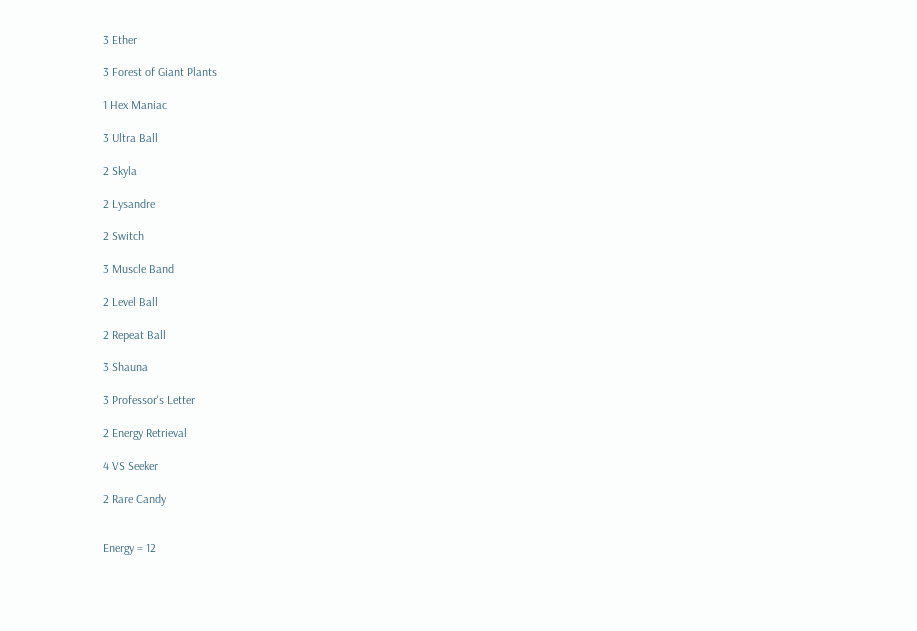3 Ether

3 Forest of Giant Plants

1 Hex Maniac

3 Ultra Ball

2 Skyla

2 Lysandre

2 Switch

3 Muscle Band

2 Level Ball

2 Repeat Ball

3 Shauna

3 Professor's Letter

2 Energy Retrieval

4 VS Seeker

2 Rare Candy


Energy = 12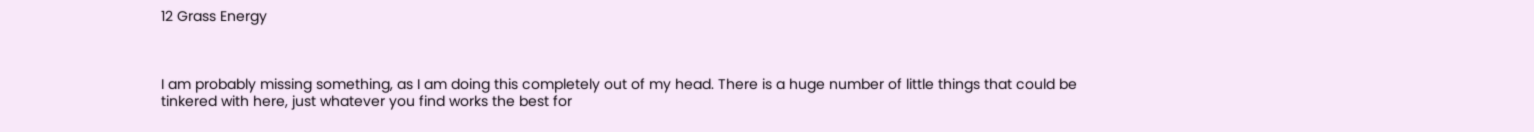12 Grass Energy



I am probably missing something, as I am doing this completely out of my head. There is a huge number of little things that could be tinkered with here, just whatever you find works the best for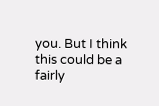you. But I think this could be a fairly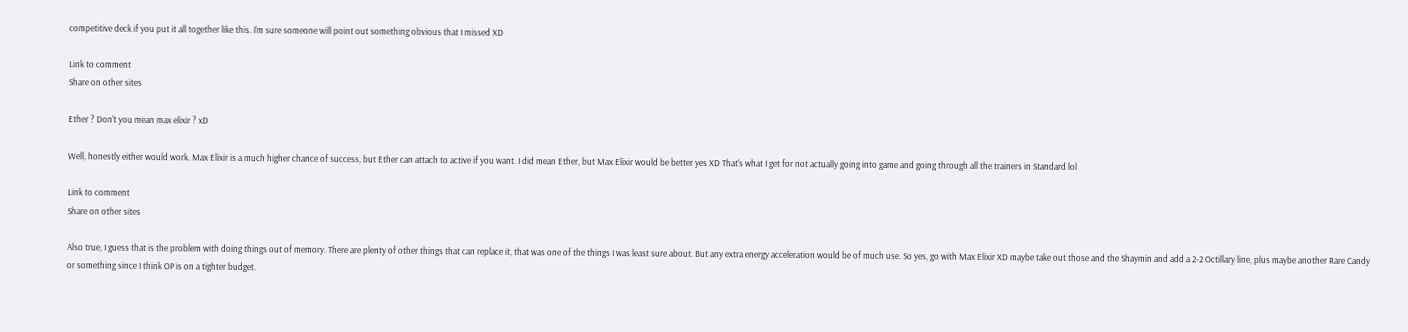competitive deck if you put it all together like this. I'm sure someone will point out something obvious that I missed XD

Link to comment
Share on other sites

Ether ? Don't you mean max elixir ? xD

Well, honestly either would work. Max Elixir is a much higher chance of success, but Ether can attach to active if you want. I did mean Ether, but Max Elixir would be better yes XD That's what I get for not actually going into game and going through all the trainers in Standard lol

Link to comment
Share on other sites

Also true, I guess that is the problem with doing things out of memory. There are plenty of other things that can replace it, that was one of the things I was least sure about. But any extra energy acceleration would be of much use. So yes, go with Max Elixir XD maybe take out those and the Shaymin and add a 2-2 Octillary line, plus maybe another Rare Candy or something since I think OP is on a tighter budget.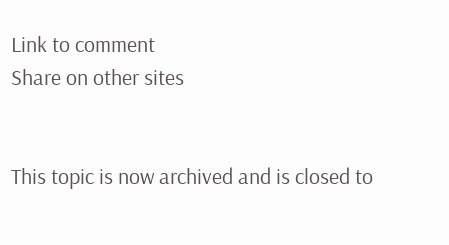Link to comment
Share on other sites


This topic is now archived and is closed to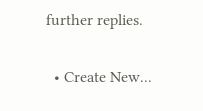further replies.

  • Create New...